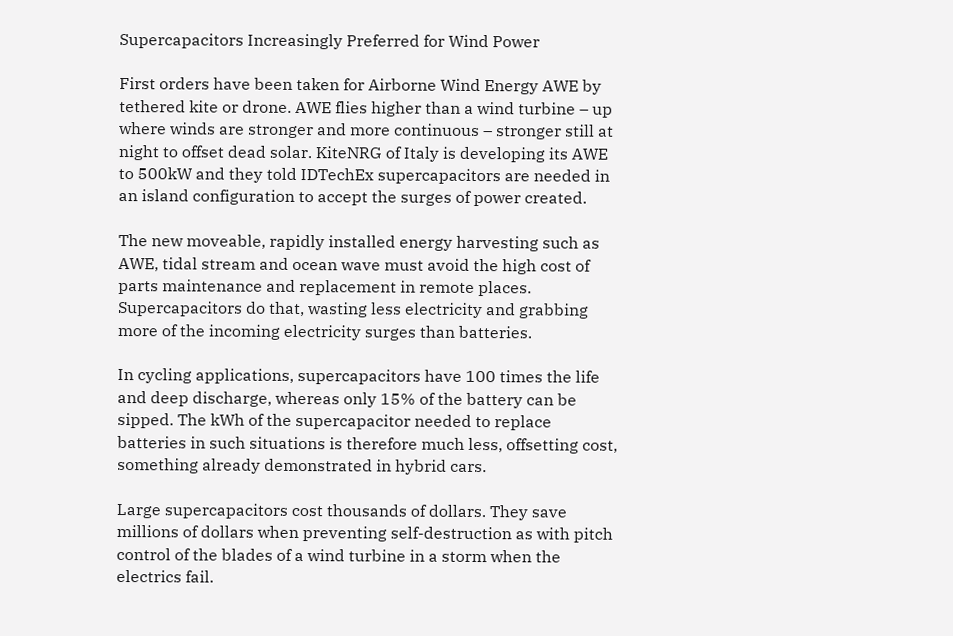Supercapacitors Increasingly Preferred for Wind Power

First orders have been taken for Airborne Wind Energy AWE by tethered kite or drone. AWE flies higher than a wind turbine – up where winds are stronger and more continuous – stronger still at night to offset dead solar. KiteNRG of Italy is developing its AWE to 500kW and they told IDTechEx supercapacitors are needed in an island configuration to accept the surges of power created.

The new moveable, rapidly installed energy harvesting such as AWE, tidal stream and ocean wave must avoid the high cost of parts maintenance and replacement in remote places. Supercapacitors do that, wasting less electricity and grabbing more of the incoming electricity surges than batteries.

In cycling applications, supercapacitors have 100 times the life and deep discharge, whereas only 15% of the battery can be sipped. The kWh of the supercapacitor needed to replace batteries in such situations is therefore much less, offsetting cost, something already demonstrated in hybrid cars.

Large supercapacitors cost thousands of dollars. They save millions of dollars when preventing self-destruction as with pitch control of the blades of a wind turbine in a storm when the electrics fail.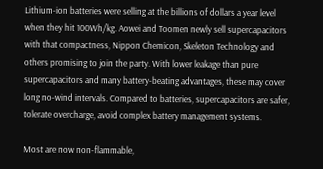Lithium-ion batteries were selling at the billions of dollars a year level when they hit 100Wh/kg. Aowei and Toomen newly sell supercapacitors with that compactness, Nippon Chemicon, Skeleton Technology and others promising to join the party. With lower leakage than pure supercapacitors and many battery-beating advantages, these may cover long no-wind intervals. Compared to batteries, supercapacitors are safer, tolerate overcharge, avoid complex battery management systems.

Most are now non-flammable,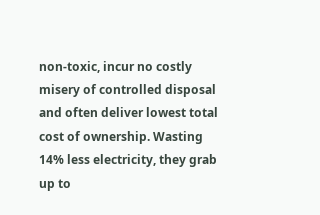non-toxic, incur no costly misery of controlled disposal and often deliver lowest total cost of ownership. Wasting 14% less electricity, they grab up to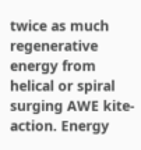twice as much regenerative energy from helical or spiral surging AWE kite-action. Energy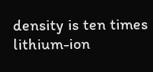density is ten times lithium-ion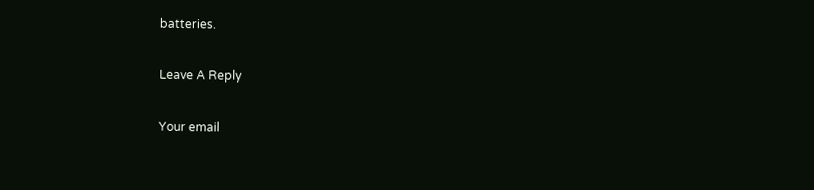batteries.

Leave A Reply

Your email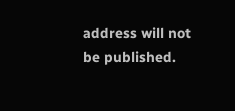address will not be published.